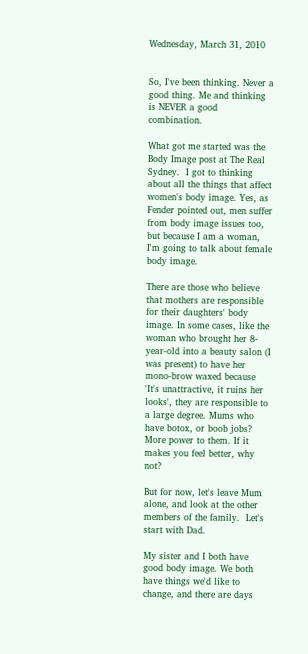Wednesday, March 31, 2010


So, I've been thinking. Never a good thing. Me and thinking is NEVER a good combination.

What got me started was the Body Image post at The Real Sydney.  I got to thinking about all the things that affect women's body image. Yes, as Fender pointed out, men suffer from body image issues too, but because I am a woman, I'm going to talk about female body image.

There are those who believe that mothers are responsible for their daughters' body image. In some cases, like the woman who brought her 8-year-old into a beauty salon (I was present) to have her mono-brow waxed because 'It's unattractive, it ruins her looks', they are responsible to a large degree. Mums who have botox, or boob jobs? More power to them. If it makes you feel better, why not?

But for now, let's leave Mum alone, and look at the other members of the family.  Let's start with Dad.

My sister and I both have good body image. We both have things we'd like to change, and there are days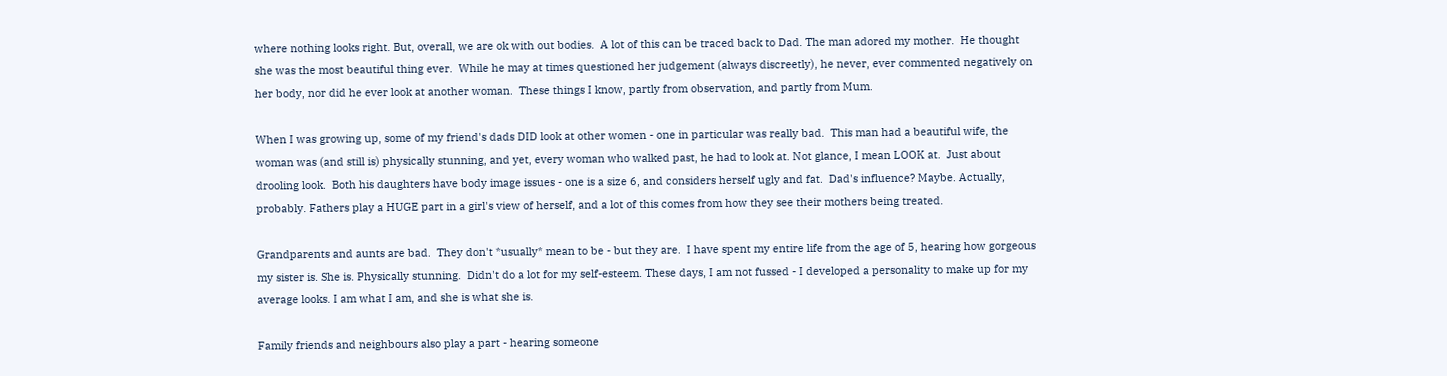where nothing looks right. But, overall, we are ok with out bodies.  A lot of this can be traced back to Dad. The man adored my mother.  He thought she was the most beautiful thing ever.  While he may at times questioned her judgement (always discreetly), he never, ever commented negatively on her body, nor did he ever look at another woman.  These things I know, partly from observation, and partly from Mum.

When I was growing up, some of my friend's dads DID look at other women - one in particular was really bad.  This man had a beautiful wife, the woman was (and still is) physically stunning, and yet, every woman who walked past, he had to look at. Not glance, I mean LOOK at.  Just about drooling look.  Both his daughters have body image issues - one is a size 6, and considers herself ugly and fat.  Dad's influence? Maybe. Actually, probably. Fathers play a HUGE part in a girl's view of herself, and a lot of this comes from how they see their mothers being treated.

Grandparents and aunts are bad.  They don't *usually* mean to be - but they are.  I have spent my entire life from the age of 5, hearing how gorgeous my sister is. She is. Physically stunning.  Didn't do a lot for my self-esteem. These days, I am not fussed - I developed a personality to make up for my average looks. I am what I am, and she is what she is.

Family friends and neighbours also play a part - hearing someone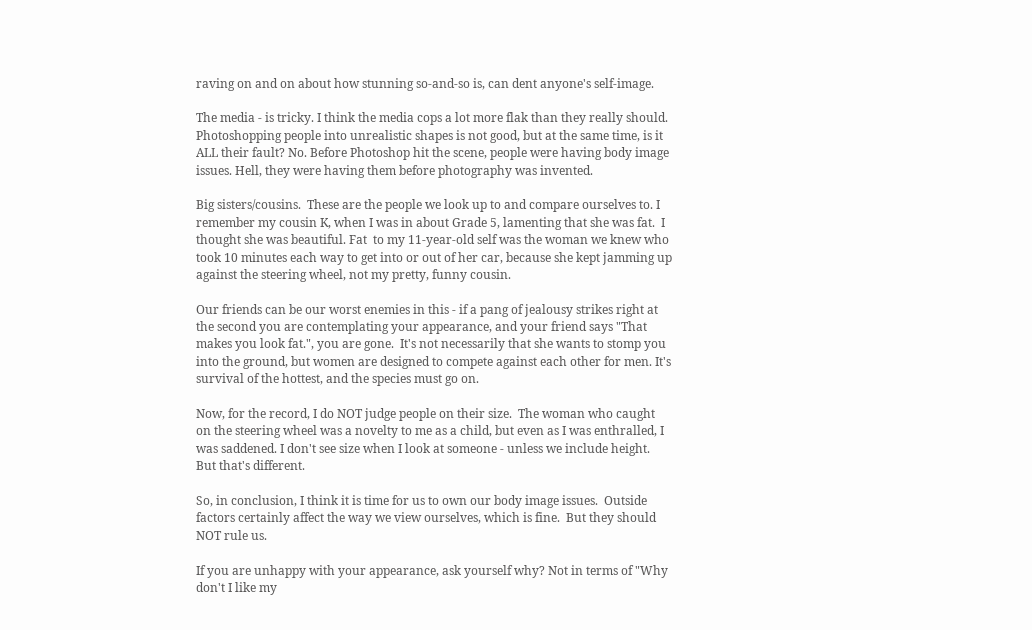raving on and on about how stunning so-and-so is, can dent anyone's self-image.

The media - is tricky. I think the media cops a lot more flak than they really should.  Photoshopping people into unrealistic shapes is not good, but at the same time, is it ALL their fault? No. Before Photoshop hit the scene, people were having body image issues. Hell, they were having them before photography was invented.

Big sisters/cousins.  These are the people we look up to and compare ourselves to. I remember my cousin K, when I was in about Grade 5, lamenting that she was fat.  I thought she was beautiful. Fat  to my 11-year-old self was the woman we knew who took 10 minutes each way to get into or out of her car, because she kept jamming up against the steering wheel, not my pretty, funny cousin.

Our friends can be our worst enemies in this - if a pang of jealousy strikes right at the second you are contemplating your appearance, and your friend says "That makes you look fat.", you are gone.  It's not necessarily that she wants to stomp you into the ground, but women are designed to compete against each other for men. It's survival of the hottest, and the species must go on.

Now, for the record, I do NOT judge people on their size.  The woman who caught on the steering wheel was a novelty to me as a child, but even as I was enthralled, I was saddened. I don't see size when I look at someone - unless we include height. But that's different.

So, in conclusion, I think it is time for us to own our body image issues.  Outside factors certainly affect the way we view ourselves, which is fine.  But they should NOT rule us.

If you are unhappy with your appearance, ask yourself why? Not in terms of "Why don't I like my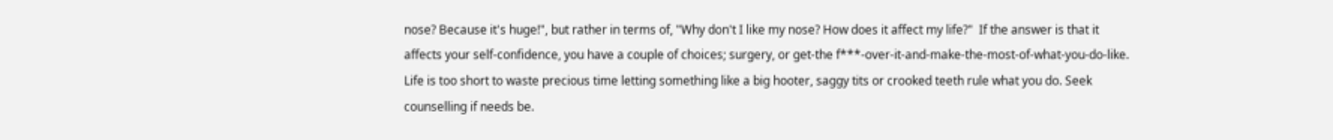nose? Because it's huge!", but rather in terms of, "Why don't I like my nose? How does it affect my life?"  If the answer is that it affects your self-confidence, you have a couple of choices; surgery, or get-the f***-over-it-and-make-the-most-of-what-you-do-like. Life is too short to waste precious time letting something like a big hooter, saggy tits or crooked teeth rule what you do. Seek counselling if needs be.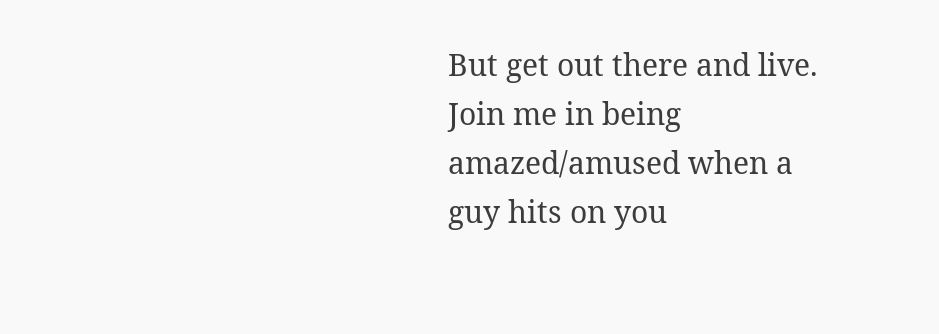But get out there and live. Join me in being amazed/amused when a guy hits on you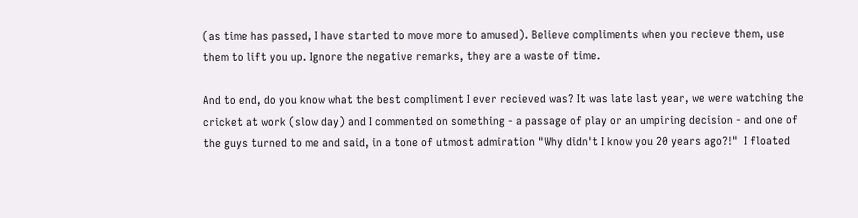(as time has passed, I have started to move more to amused). Believe compliments when you recieve them, use them to lift you up. Ignore the negative remarks, they are a waste of time.

And to end, do you know what the best compliment I ever recieved was? It was late last year, we were watching the cricket at work (slow day) and I commented on something - a passage of play or an umpiring decision - and one of the guys turned to me and said, in a tone of utmost admiration "Why didn't I know you 20 years ago?!"  I floated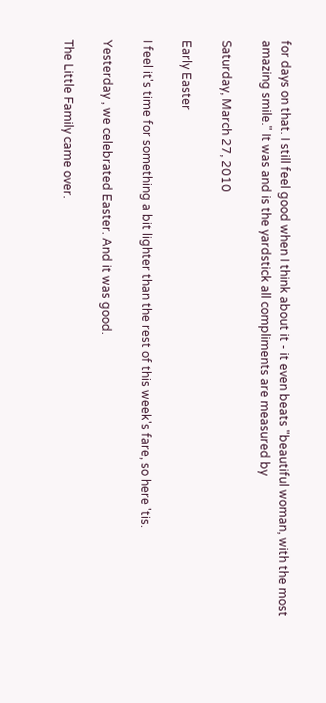for days on that. I still feel good when I think about it - it even beats "beautiful woman, with the most amazing smile." It was and is the yardstick all compliments are measured by

Saturday, March 27, 2010

Early Easter

I feel it's time for something a bit lighter than the rest of this week's fare, so here 'tis.

Yesterday , we celebrated Easter. And it was good.

The Little Family came over.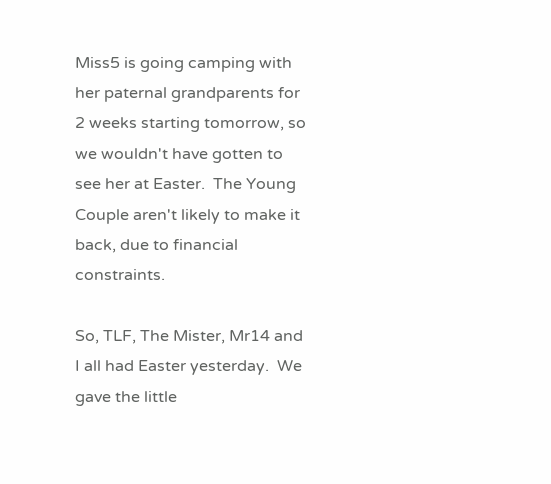Miss5 is going camping with her paternal grandparents for 2 weeks starting tomorrow, so we wouldn't have gotten to see her at Easter.  The Young Couple aren't likely to make it back, due to financial constraints.

So, TLF, The Mister, Mr14 and I all had Easter yesterday.  We gave the little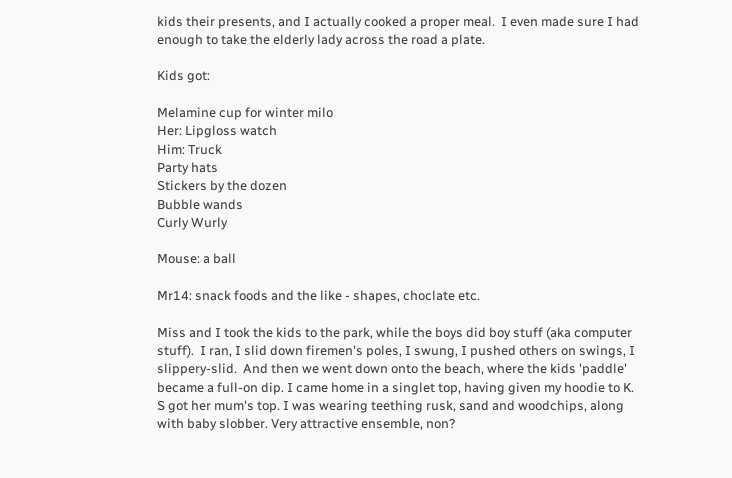kids their presents, and I actually cooked a proper meal.  I even made sure I had enough to take the elderly lady across the road a plate.

Kids got:

Melamine cup for winter milo
Her: Lipgloss watch
Him: Truck
Party hats
Stickers by the dozen
Bubble wands
Curly Wurly

Mouse: a ball

Mr14: snack foods and the like - shapes, choclate etc.

Miss and I took the kids to the park, while the boys did boy stuff (aka computer stuff).  I ran, I slid down firemen's poles, I swung, I pushed others on swings, I slippery-slid.  And then we went down onto the beach, where the kids 'paddle' became a full-on dip. I came home in a singlet top, having given my hoodie to K. S got her mum's top. I was wearing teething rusk, sand and woodchips, along with baby slobber. Very attractive ensemble, non?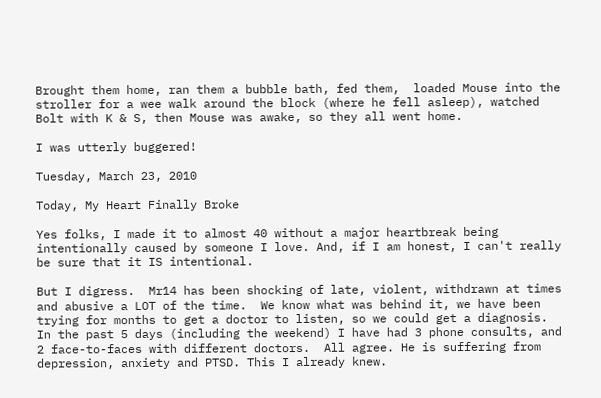Brought them home, ran them a bubble bath, fed them,  loaded Mouse into the stroller for a wee walk around the block (where he fell asleep), watched Bolt with K & S, then Mouse was awake, so they all went home.

I was utterly buggered!

Tuesday, March 23, 2010

Today, My Heart Finally Broke

Yes folks, I made it to almost 40 without a major heartbreak being intentionally caused by someone I love. And, if I am honest, I can't really be sure that it IS intentional.

But I digress.  Mr14 has been shocking of late, violent, withdrawn at times and abusive a LOT of the time.  We know what was behind it, we have been trying for months to get a doctor to listen, so we could get a diagnosis.  In the past 5 days (including the weekend) I have had 3 phone consults, and 2 face-to-faces with different doctors.  All agree. He is suffering from depression, anxiety and PTSD. This I already knew.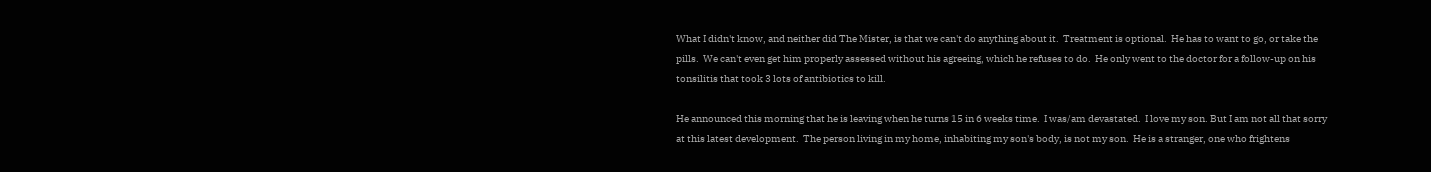What I didn't know, and neither did The Mister, is that we can't do anything about it.  Treatment is optional.  He has to want to go, or take the pills.  We can't even get him properly assessed without his agreeing, which he refuses to do.  He only went to the doctor for a follow-up on his tonsilitis that took 3 lots of antibiotics to kill.

He announced this morning that he is leaving when he turns 15 in 6 weeks time.  I was/am devastated.  I love my son. But I am not all that sorry at this latest development.  The person living in my home, inhabiting my son's body, is not my son.  He is a stranger, one who frightens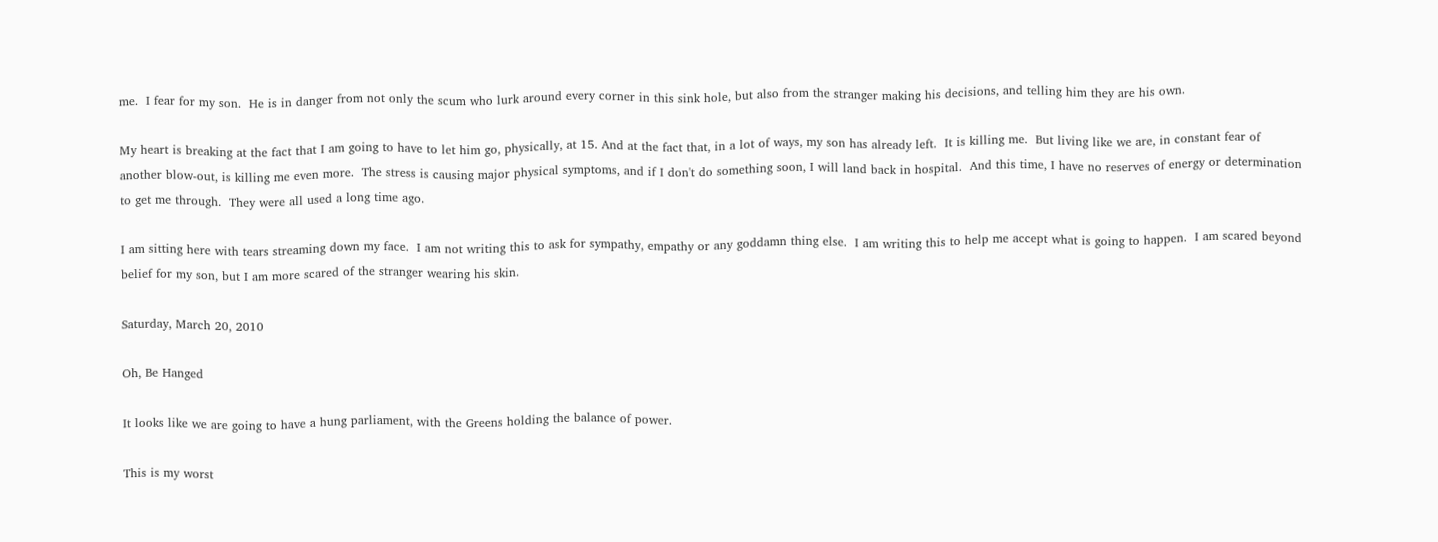me.  I fear for my son.  He is in danger from not only the scum who lurk around every corner in this sink hole, but also from the stranger making his decisions, and telling him they are his own.

My heart is breaking at the fact that I am going to have to let him go, physically, at 15. And at the fact that, in a lot of ways, my son has already left.  It is killing me.  But living like we are, in constant fear of another blow-out, is killing me even more.  The stress is causing major physical symptoms, and if I don't do something soon, I will land back in hospital.  And this time, I have no reserves of energy or determination to get me through.  They were all used a long time ago.

I am sitting here with tears streaming down my face.  I am not writing this to ask for sympathy, empathy or any goddamn thing else.  I am writing this to help me accept what is going to happen.  I am scared beyond belief for my son, but I am more scared of the stranger wearing his skin.

Saturday, March 20, 2010

Oh, Be Hanged

It looks like we are going to have a hung parliament, with the Greens holding the balance of power.

This is my worst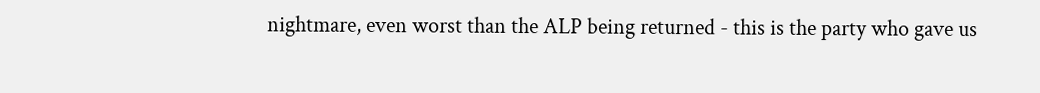nightmare, even worst than the ALP being returned - this is the party who gave us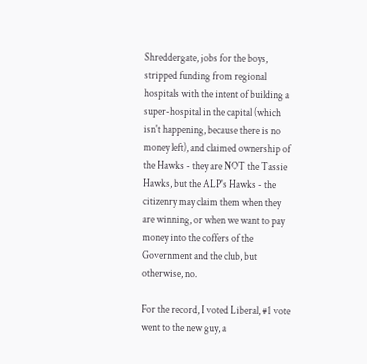Shreddergate, jobs for the boys, stripped funding from regional hospitals with the intent of building a super-hospital in the capital (which isn't happening, because there is no money left), and claimed ownership of the Hawks - they are NOT the Tassie Hawks, but the ALP's Hawks - the citizenry may claim them when they are winning, or when we want to pay money into the coffers of the Government and the club, but otherwise, no.

For the record, I voted Liberal, #1 vote went to the new guy, a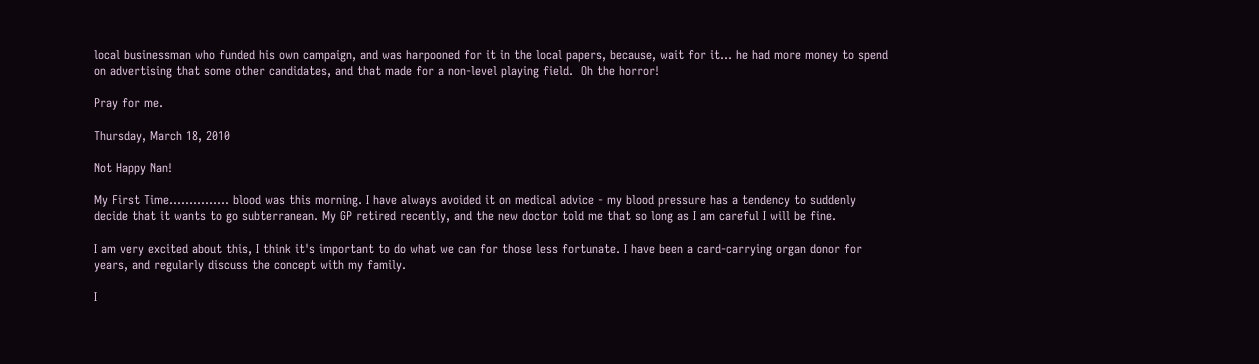local businessman who funded his own campaign, and was harpooned for it in the local papers, because, wait for it... he had more money to spend on advertising that some other candidates, and that made for a non-level playing field.  Oh the horror!

Pray for me.

Thursday, March 18, 2010

Not Happy Nan!

My First Time............... blood was this morning. I have always avoided it on medical advice - my blood pressure has a tendency to suddenly decide that it wants to go subterranean. My GP retired recently, and the new doctor told me that so long as I am careful I will be fine.

I am very excited about this, I think it's important to do what we can for those less fortunate. I have been a card-carrying organ donor for years, and regularly discuss the concept with my family.

I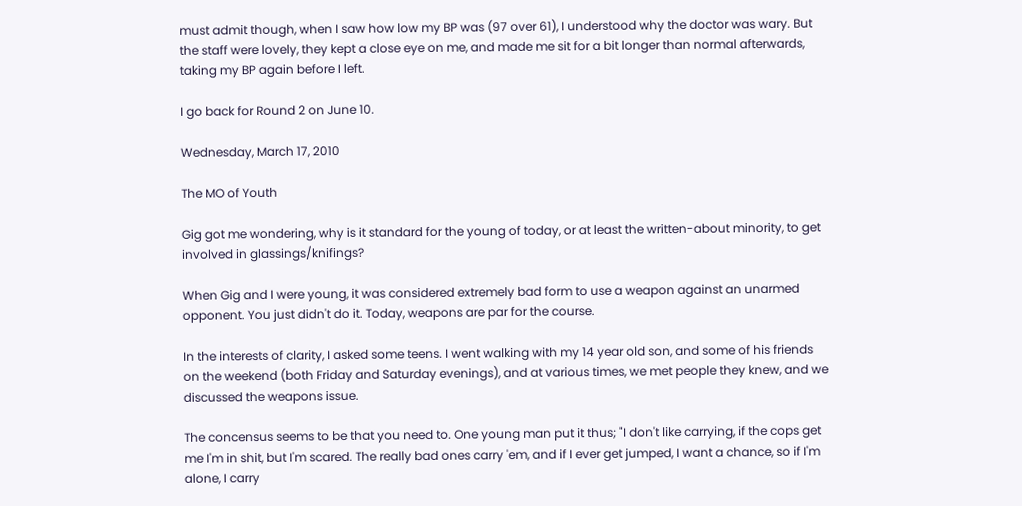must admit though, when I saw how low my BP was (97 over 61), I understood why the doctor was wary. But the staff were lovely, they kept a close eye on me, and made me sit for a bit longer than normal afterwards, taking my BP again before I left.

I go back for Round 2 on June 10.

Wednesday, March 17, 2010

The MO of Youth

Gig got me wondering, why is it standard for the young of today, or at least the written-about minority, to get involved in glassings/knifings?

When Gig and I were young, it was considered extremely bad form to use a weapon against an unarmed opponent. You just didn't do it. Today, weapons are par for the course.

In the interests of clarity, I asked some teens. I went walking with my 14 year old son, and some of his friends on the weekend (both Friday and Saturday evenings), and at various times, we met people they knew, and we discussed the weapons issue.

The concensus seems to be that you need to. One young man put it thus; "I don't like carrying, if the cops get me I'm in shit, but I'm scared. The really bad ones carry 'em, and if I ever get jumped, I want a chance, so if I'm alone, I carry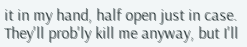it in my hand, half open just in case. They'll prob'ly kill me anyway, but I'll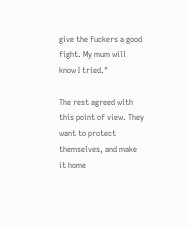give the fuckers a good fight. My mum will know I tried."

The rest agreed with this point of view. They want to protect themselves, and make it home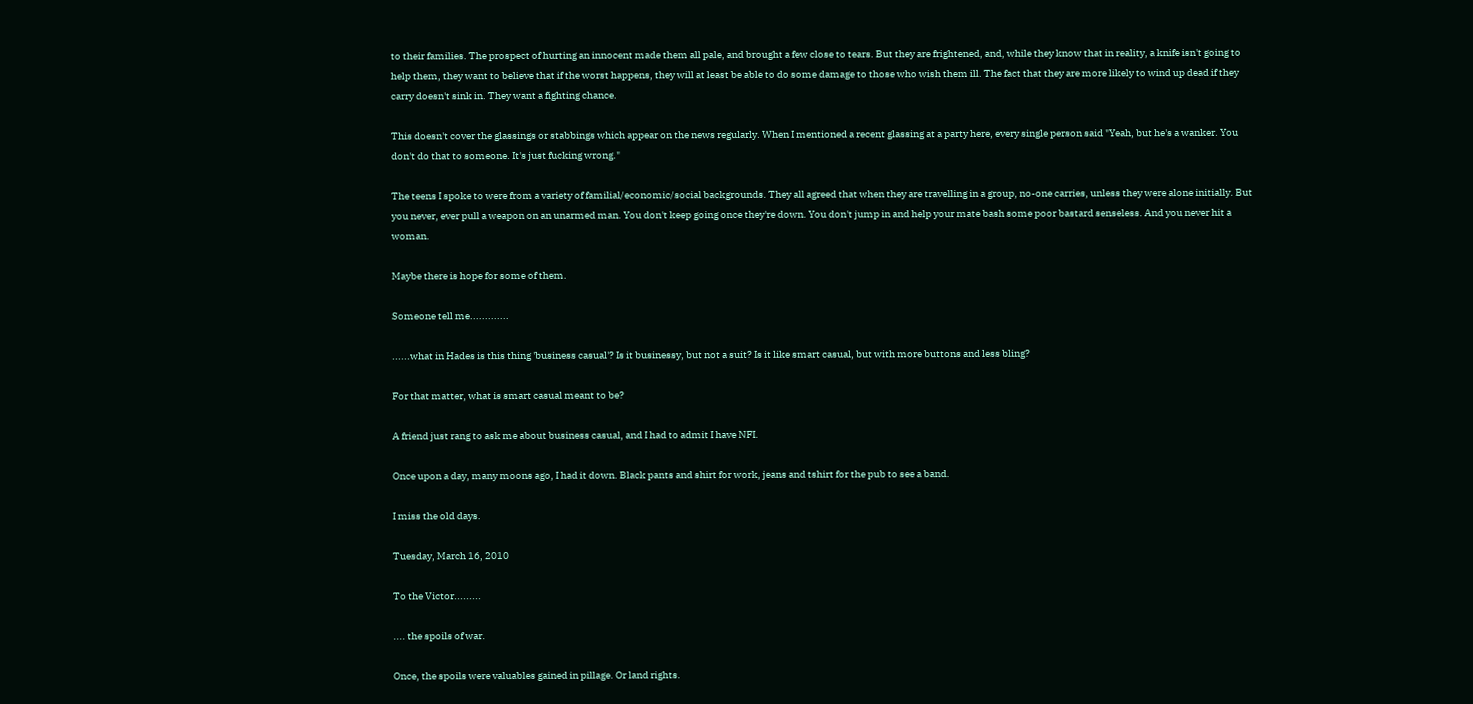to their families. The prospect of hurting an innocent made them all pale, and brought a few close to tears. But they are frightened, and, while they know that in reality, a knife isn't going to help them, they want to believe that if the worst happens, they will at least be able to do some damage to those who wish them ill. The fact that they are more likely to wind up dead if they carry doesn't sink in. They want a fighting chance.

This doesn't cover the glassings or stabbings which appear on the news regularly. When I mentioned a recent glassing at a party here, every single person said "Yeah, but he's a wanker. You don't do that to someone. It's just fucking wrong."

The teens I spoke to were from a variety of familial/economic/social backgrounds. They all agreed that when they are travelling in a group, no-one carries, unless they were alone initially. But you never, ever pull a weapon on an unarmed man. You don't keep going once they're down. You don't jump in and help your mate bash some poor bastard senseless. And you never hit a woman.

Maybe there is hope for some of them.

Someone tell me.............

......what in Hades is this thing 'business casual'? Is it businessy, but not a suit? Is it like smart casual, but with more buttons and less bling?

For that matter, what is smart casual meant to be?

A friend just rang to ask me about business casual, and I had to admit I have NFI.

Once upon a day, many moons ago, I had it down. Black pants and shirt for work, jeans and tshirt for the pub to see a band.

I miss the old days.

Tuesday, March 16, 2010

To the Victor.........

.... the spoils of war.

Once, the spoils were valuables gained in pillage. Or land rights.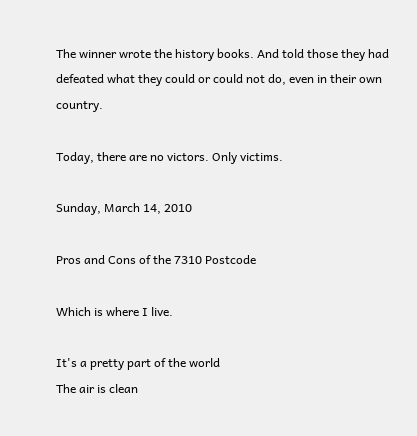The winner wrote the history books. And told those they had defeated what they could or could not do, even in their own country.

Today, there are no victors. Only victims.

Sunday, March 14, 2010

Pros and Cons of the 7310 Postcode

Which is where I live.

It's a pretty part of the world
The air is clean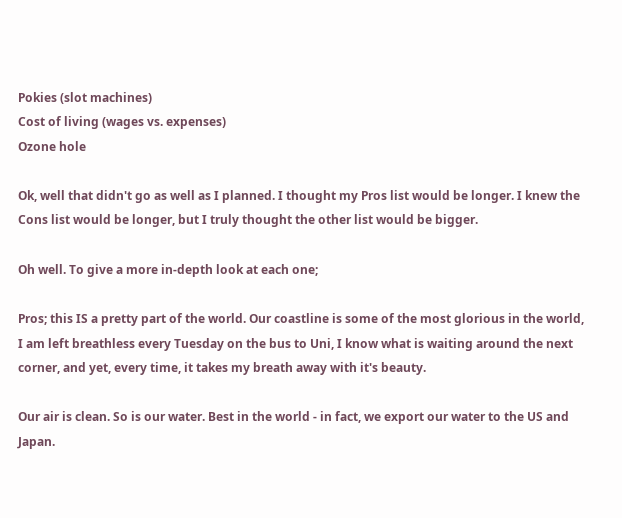Pokies (slot machines)
Cost of living (wages vs. expenses)
Ozone hole

Ok, well that didn't go as well as I planned. I thought my Pros list would be longer. I knew the Cons list would be longer, but I truly thought the other list would be bigger.

Oh well. To give a more in-depth look at each one;

Pros; this IS a pretty part of the world. Our coastline is some of the most glorious in the world, I am left breathless every Tuesday on the bus to Uni, I know what is waiting around the next corner, and yet, every time, it takes my breath away with it's beauty.

Our air is clean. So is our water. Best in the world - in fact, we export our water to the US and Japan.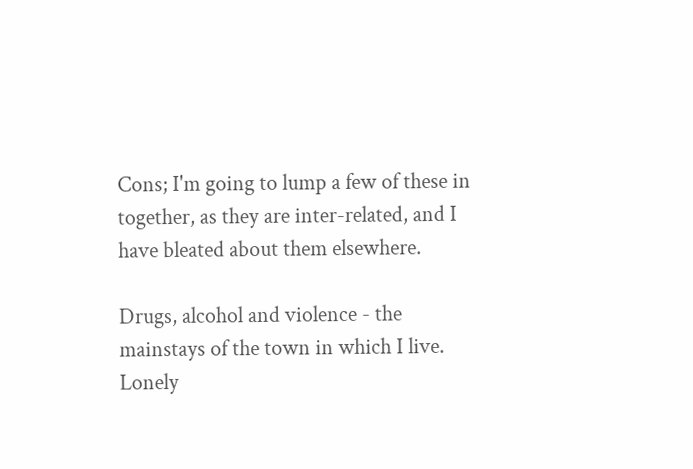Cons; I'm going to lump a few of these in together, as they are inter-related, and I have bleated about them elsewhere.

Drugs, alcohol and violence - the mainstays of the town in which I live. Lonely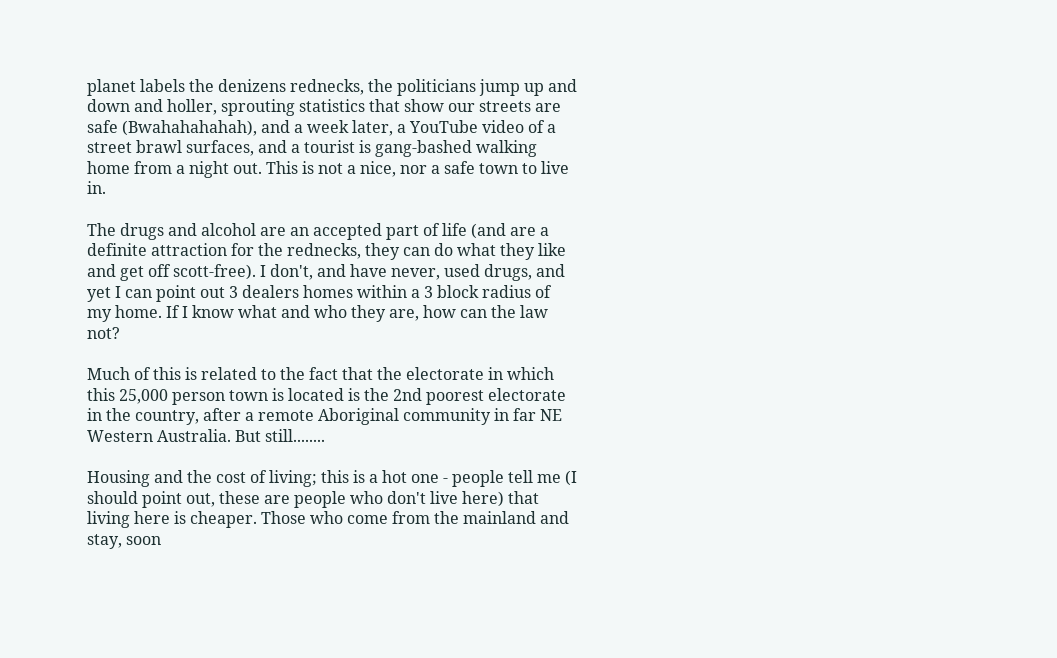planet labels the denizens rednecks, the politicians jump up and down and holler, sprouting statistics that show our streets are safe (Bwahahahahah), and a week later, a YouTube video of a street brawl surfaces, and a tourist is gang-bashed walking home from a night out. This is not a nice, nor a safe town to live in.

The drugs and alcohol are an accepted part of life (and are a definite attraction for the rednecks, they can do what they like and get off scott-free). I don't, and have never, used drugs, and yet I can point out 3 dealers homes within a 3 block radius of my home. If I know what and who they are, how can the law not?

Much of this is related to the fact that the electorate in which this 25,000 person town is located is the 2nd poorest electorate in the country, after a remote Aboriginal community in far NE Western Australia. But still........

Housing and the cost of living; this is a hot one - people tell me (I should point out, these are people who don't live here) that living here is cheaper. Those who come from the mainland and stay, soon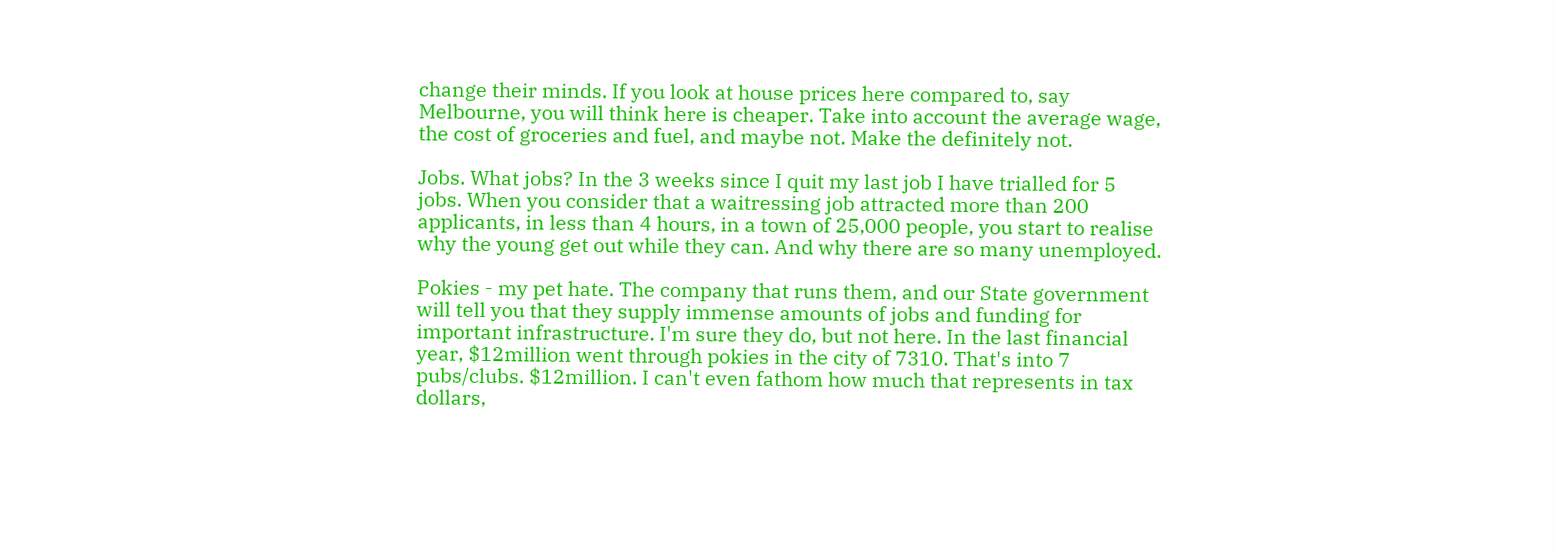change their minds. If you look at house prices here compared to, say Melbourne, you will think here is cheaper. Take into account the average wage, the cost of groceries and fuel, and maybe not. Make the definitely not.

Jobs. What jobs? In the 3 weeks since I quit my last job I have trialled for 5 jobs. When you consider that a waitressing job attracted more than 200 applicants, in less than 4 hours, in a town of 25,000 people, you start to realise why the young get out while they can. And why there are so many unemployed.

Pokies - my pet hate. The company that runs them, and our State government will tell you that they supply immense amounts of jobs and funding for important infrastructure. I'm sure they do, but not here. In the last financial year, $12million went through pokies in the city of 7310. That's into 7 pubs/clubs. $12million. I can't even fathom how much that represents in tax dollars,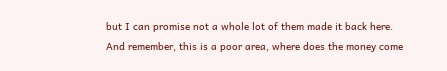but I can promise not a whole lot of them made it back here. And remember, this is a poor area, where does the money come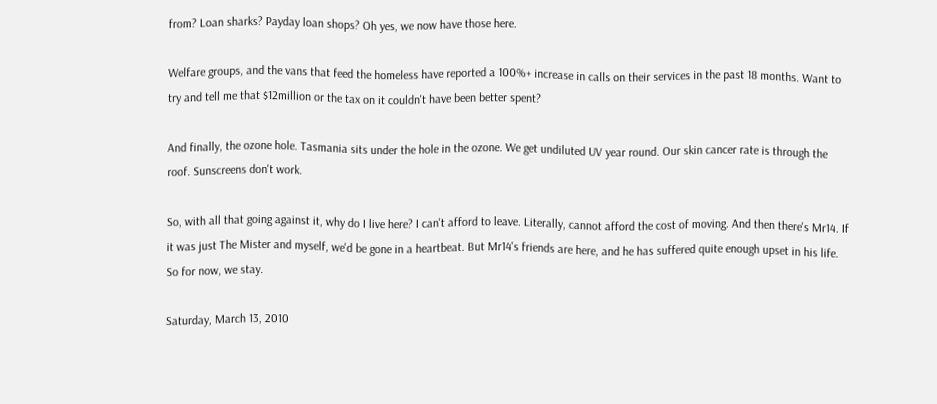from? Loan sharks? Payday loan shops? Oh yes, we now have those here.

Welfare groups, and the vans that feed the homeless have reported a 100%+ increase in calls on their services in the past 18 months. Want to try and tell me that $12million or the tax on it couldn't have been better spent?

And finally, the ozone hole. Tasmania sits under the hole in the ozone. We get undiluted UV year round. Our skin cancer rate is through the roof. Sunscreens don't work.

So, with all that going against it, why do I live here? I can't afford to leave. Literally, cannot afford the cost of moving. And then there's Mr14. If it was just The Mister and myself, we'd be gone in a heartbeat. But Mr14's friends are here, and he has suffered quite enough upset in his life. So for now, we stay.

Saturday, March 13, 2010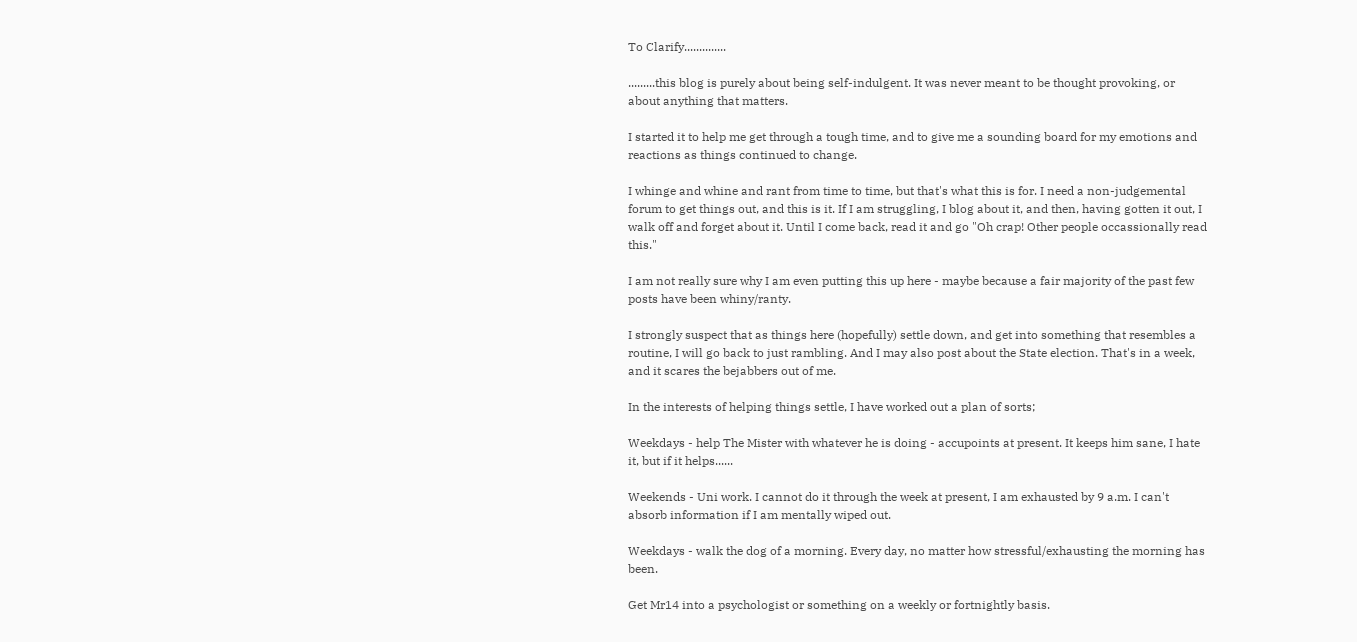To Clarify..............

.........this blog is purely about being self-indulgent. It was never meant to be thought provoking, or about anything that matters.

I started it to help me get through a tough time, and to give me a sounding board for my emotions and reactions as things continued to change.

I whinge and whine and rant from time to time, but that's what this is for. I need a non-judgemental forum to get things out, and this is it. If I am struggling, I blog about it, and then, having gotten it out, I walk off and forget about it. Until I come back, read it and go "Oh crap! Other people occassionally read this."

I am not really sure why I am even putting this up here - maybe because a fair majority of the past few posts have been whiny/ranty.

I strongly suspect that as things here (hopefully) settle down, and get into something that resembles a routine, I will go back to just rambling. And I may also post about the State election. That's in a week, and it scares the bejabbers out of me.

In the interests of helping things settle, I have worked out a plan of sorts;

Weekdays - help The Mister with whatever he is doing - accupoints at present. It keeps him sane, I hate it, but if it helps......

Weekends - Uni work. I cannot do it through the week at present, I am exhausted by 9 a.m. I can't absorb information if I am mentally wiped out.

Weekdays - walk the dog of a morning. Every day, no matter how stressful/exhausting the morning has been.

Get Mr14 into a psychologist or something on a weekly or fortnightly basis.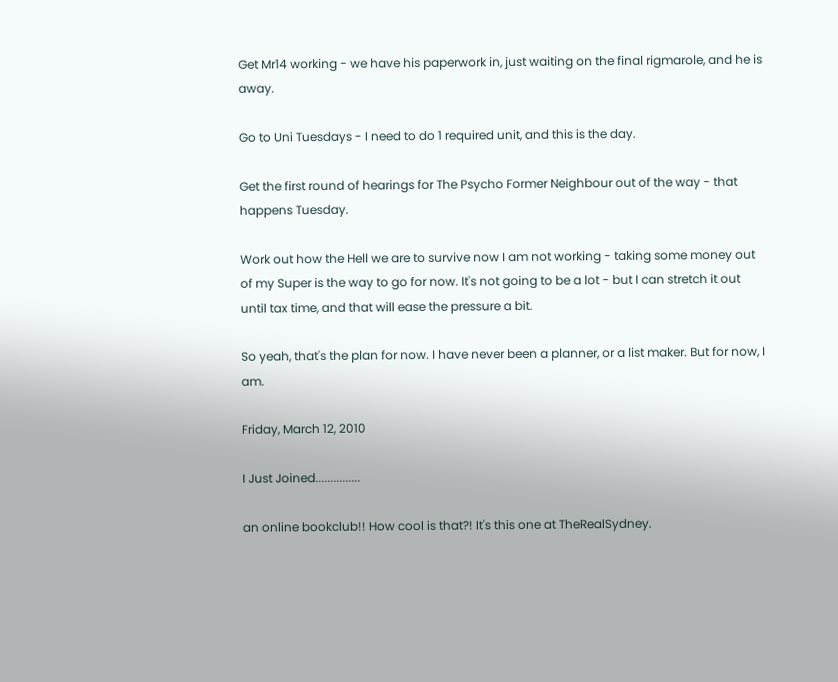Get Mr14 working - we have his paperwork in, just waiting on the final rigmarole, and he is away.

Go to Uni Tuesdays - I need to do 1 required unit, and this is the day.

Get the first round of hearings for The Psycho Former Neighbour out of the way - that happens Tuesday.

Work out how the Hell we are to survive now I am not working - taking some money out of my Super is the way to go for now. It's not going to be a lot - but I can stretch it out until tax time, and that will ease the pressure a bit.

So yeah, that's the plan for now. I have never been a planner, or a list maker. But for now, I am.

Friday, March 12, 2010

I Just Joined...............

an online bookclub!! How cool is that?! It's this one at TheRealSydney.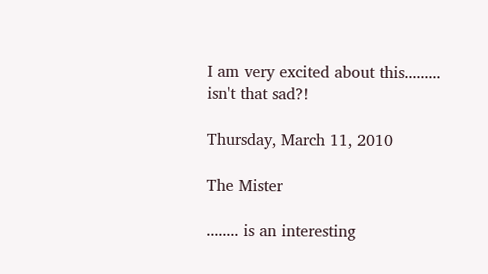I am very excited about this......... isn't that sad?!

Thursday, March 11, 2010

The Mister

........ is an interesting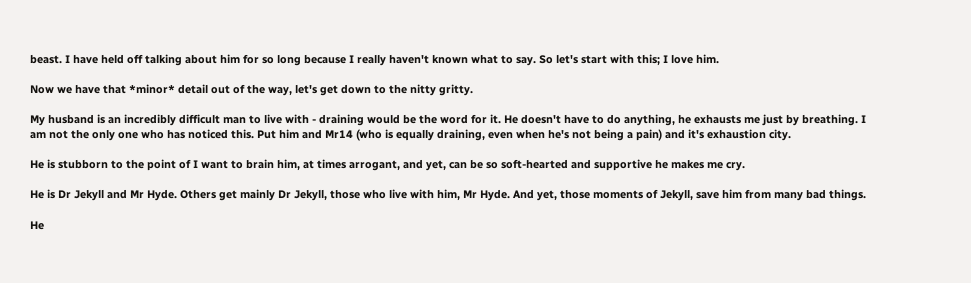beast. I have held off talking about him for so long because I really haven't known what to say. So let's start with this; I love him.

Now we have that *minor* detail out of the way, let's get down to the nitty gritty.

My husband is an incredibly difficult man to live with - draining would be the word for it. He doesn't have to do anything, he exhausts me just by breathing. I am not the only one who has noticed this. Put him and Mr14 (who is equally draining, even when he's not being a pain) and it's exhaustion city.

He is stubborn to the point of I want to brain him, at times arrogant, and yet, can be so soft-hearted and supportive he makes me cry.

He is Dr Jekyll and Mr Hyde. Others get mainly Dr Jekyll, those who live with him, Mr Hyde. And yet, those moments of Jekyll, save him from many bad things.

He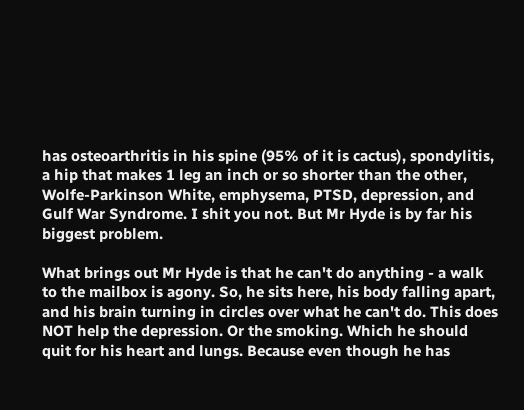has osteoarthritis in his spine (95% of it is cactus), spondylitis, a hip that makes 1 leg an inch or so shorter than the other, Wolfe-Parkinson White, emphysema, PTSD, depression, and Gulf War Syndrome. I shit you not. But Mr Hyde is by far his biggest problem.

What brings out Mr Hyde is that he can't do anything - a walk to the mailbox is agony. So, he sits here, his body falling apart, and his brain turning in circles over what he can't do. This does NOT help the depression. Or the smoking. Which he should quit for his heart and lungs. Because even though he has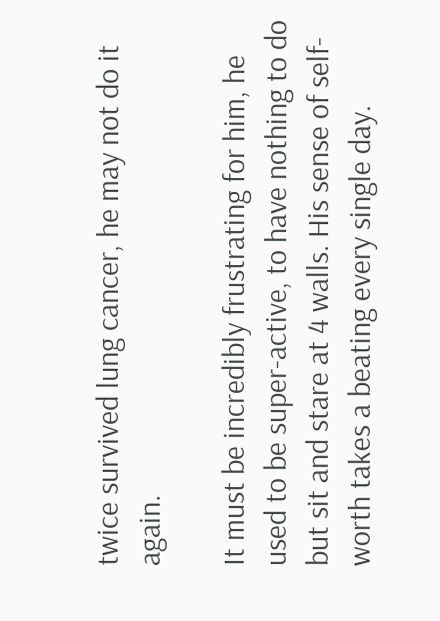twice survived lung cancer, he may not do it again.

It must be incredibly frustrating for him, he used to be super-active, to have nothing to do but sit and stare at 4 walls. His sense of self-worth takes a beating every single day.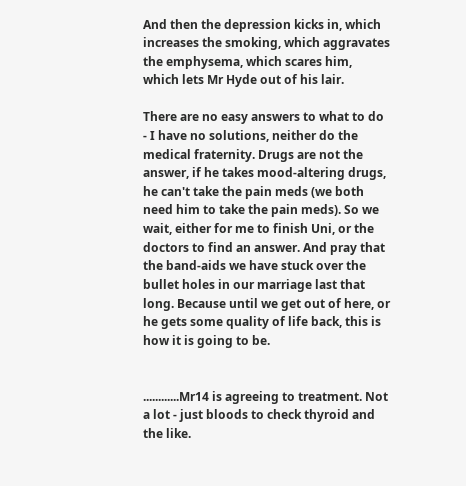And then the depression kicks in, which increases the smoking, which aggravates the emphysema, which scares him, which lets Mr Hyde out of his lair.

There are no easy answers to what to do - I have no solutions, neither do the medical fraternity. Drugs are not the answer, if he takes mood-altering drugs, he can't take the pain meds (we both need him to take the pain meds). So we wait, either for me to finish Uni, or the doctors to find an answer. And pray that the band-aids we have stuck over the bullet holes in our marriage last that long. Because until we get out of here, or he gets some quality of life back, this is how it is going to be.


............Mr14 is agreeing to treatment. Not a lot - just bloods to check thyroid and the like.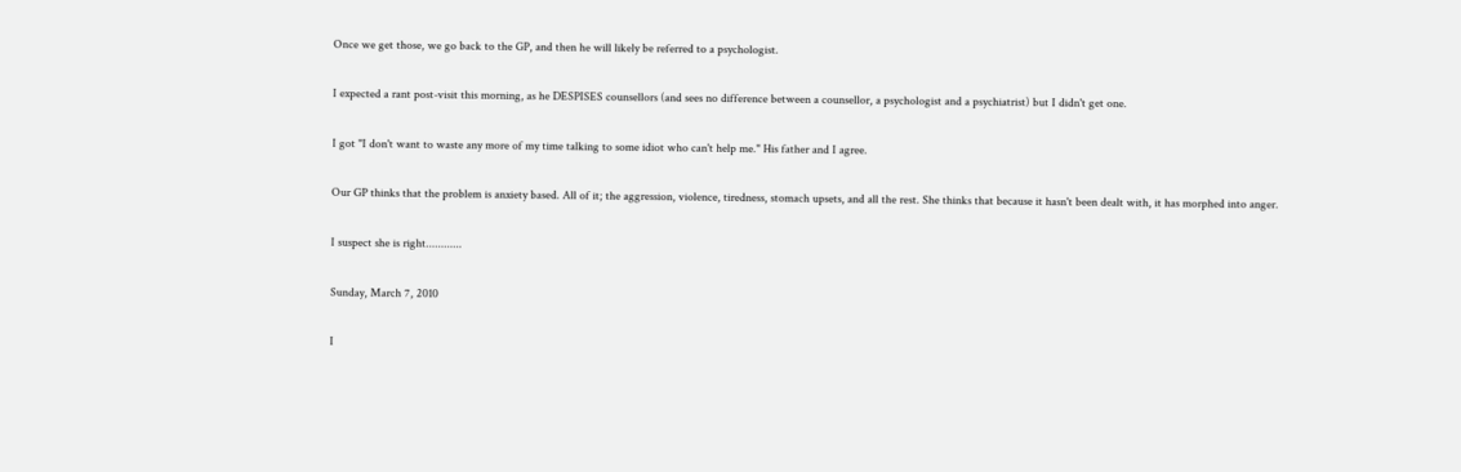Once we get those, we go back to the GP, and then he will likely be referred to a psychologist.

I expected a rant post-visit this morning, as he DESPISES counsellors (and sees no difference between a counsellor, a psychologist and a psychiatrist) but I didn't get one.

I got "I don't want to waste any more of my time talking to some idiot who can't help me." His father and I agree.

Our GP thinks that the problem is anxiety based. All of it; the aggression, violence, tiredness, stomach upsets, and all the rest. She thinks that because it hasn't been dealt with, it has morphed into anger.

I suspect she is right............

Sunday, March 7, 2010

I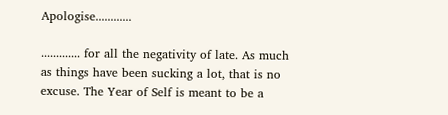Apologise............

............. for all the negativity of late. As much as things have been sucking a lot, that is no excuse. The Year of Self is meant to be a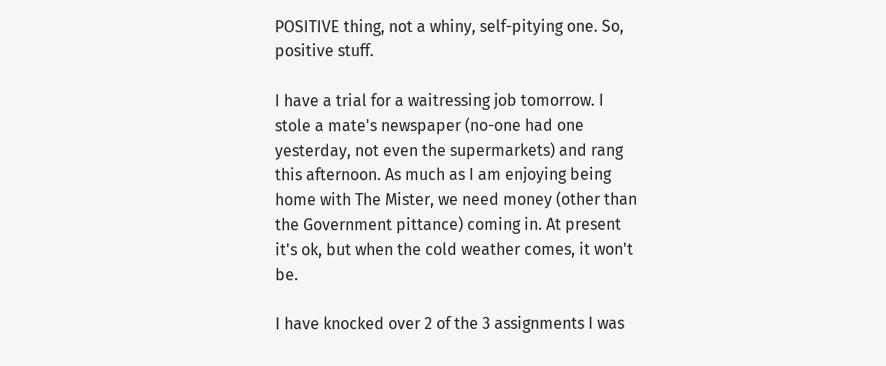POSITIVE thing, not a whiny, self-pitying one. So, positive stuff.

I have a trial for a waitressing job tomorrow. I stole a mate's newspaper (no-one had one yesterday, not even the supermarkets) and rang this afternoon. As much as I am enjoying being home with The Mister, we need money (other than the Government pittance) coming in. At present it's ok, but when the cold weather comes, it won't be.

I have knocked over 2 of the 3 assignments I was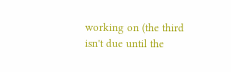working on (the third isn't due until the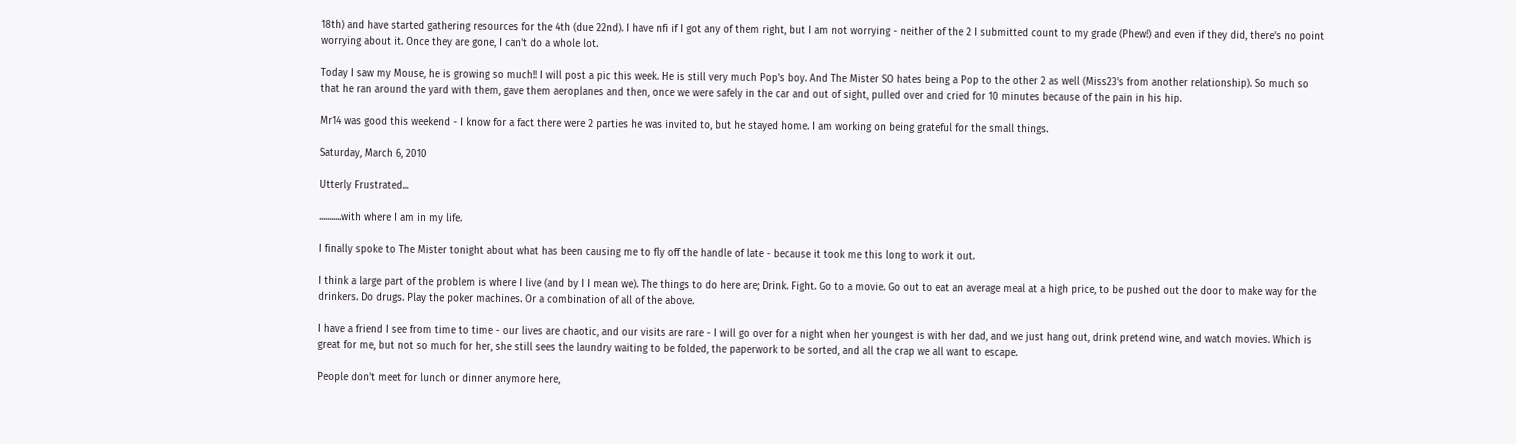18th) and have started gathering resources for the 4th (due 22nd). I have nfi if I got any of them right, but I am not worrying - neither of the 2 I submitted count to my grade (Phew!) and even if they did, there's no point worrying about it. Once they are gone, I can't do a whole lot.

Today I saw my Mouse, he is growing so much!! I will post a pic this week. He is still very much Pop's boy. And The Mister SO hates being a Pop to the other 2 as well (Miss23's from another relationship). So much so that he ran around the yard with them, gave them aeroplanes and then, once we were safely in the car and out of sight, pulled over and cried for 10 minutes because of the pain in his hip.

Mr14 was good this weekend - I know for a fact there were 2 parties he was invited to, but he stayed home. I am working on being grateful for the small things.

Saturday, March 6, 2010

Utterly Frustrated...

...........with where I am in my life.

I finally spoke to The Mister tonight about what has been causing me to fly off the handle of late - because it took me this long to work it out.

I think a large part of the problem is where I live (and by I I mean we). The things to do here are; Drink. Fight. Go to a movie. Go out to eat an average meal at a high price, to be pushed out the door to make way for the drinkers. Do drugs. Play the poker machines. Or a combination of all of the above.

I have a friend I see from time to time - our lives are chaotic, and our visits are rare - I will go over for a night when her youngest is with her dad, and we just hang out, drink pretend wine, and watch movies. Which is great for me, but not so much for her, she still sees the laundry waiting to be folded, the paperwork to be sorted, and all the crap we all want to escape.

People don't meet for lunch or dinner anymore here,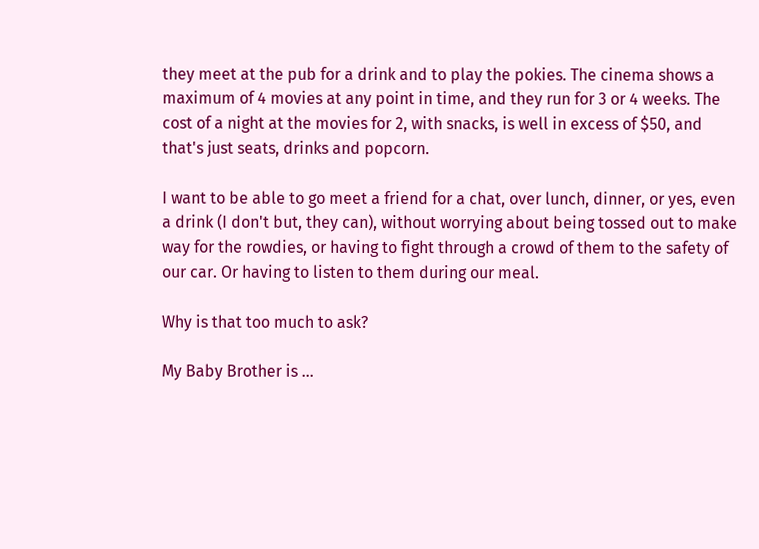they meet at the pub for a drink and to play the pokies. The cinema shows a maximum of 4 movies at any point in time, and they run for 3 or 4 weeks. The cost of a night at the movies for 2, with snacks, is well in excess of $50, and that's just seats, drinks and popcorn.

I want to be able to go meet a friend for a chat, over lunch, dinner, or yes, even a drink (I don't but, they can), without worrying about being tossed out to make way for the rowdies, or having to fight through a crowd of them to the safety of our car. Or having to listen to them during our meal.

Why is that too much to ask?

My Baby Brother is ...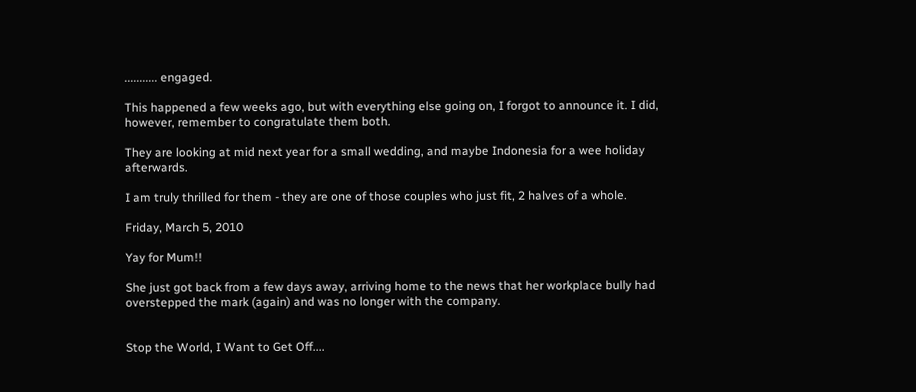........... engaged.

This happened a few weeks ago, but with everything else going on, I forgot to announce it. I did, however, remember to congratulate them both.

They are looking at mid next year for a small wedding, and maybe Indonesia for a wee holiday afterwards.

I am truly thrilled for them - they are one of those couples who just fit, 2 halves of a whole.

Friday, March 5, 2010

Yay for Mum!!

She just got back from a few days away, arriving home to the news that her workplace bully had overstepped the mark (again) and was no longer with the company.


Stop the World, I Want to Get Off....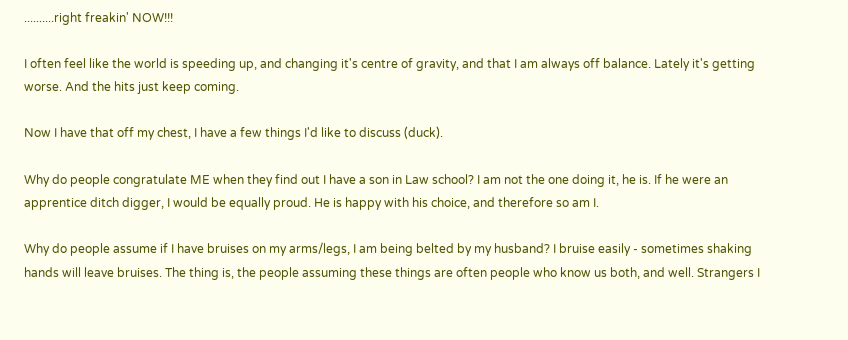..........right freakin' NOW!!!

I often feel like the world is speeding up, and changing it's centre of gravity, and that I am always off balance. Lately it's getting worse. And the hits just keep coming.

Now I have that off my chest, I have a few things I'd like to discuss (duck).

Why do people congratulate ME when they find out I have a son in Law school? I am not the one doing it, he is. If he were an apprentice ditch digger, I would be equally proud. He is happy with his choice, and therefore so am I.

Why do people assume if I have bruises on my arms/legs, I am being belted by my husband? I bruise easily - sometimes shaking hands will leave bruises. The thing is, the people assuming these things are often people who know us both, and well. Strangers I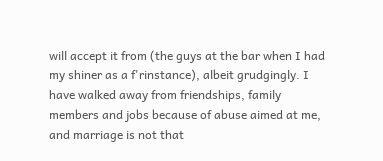will accept it from (the guys at the bar when I had my shiner as a f'rinstance), albeit grudgingly. I have walked away from friendships, family members and jobs because of abuse aimed at me, and marriage is not that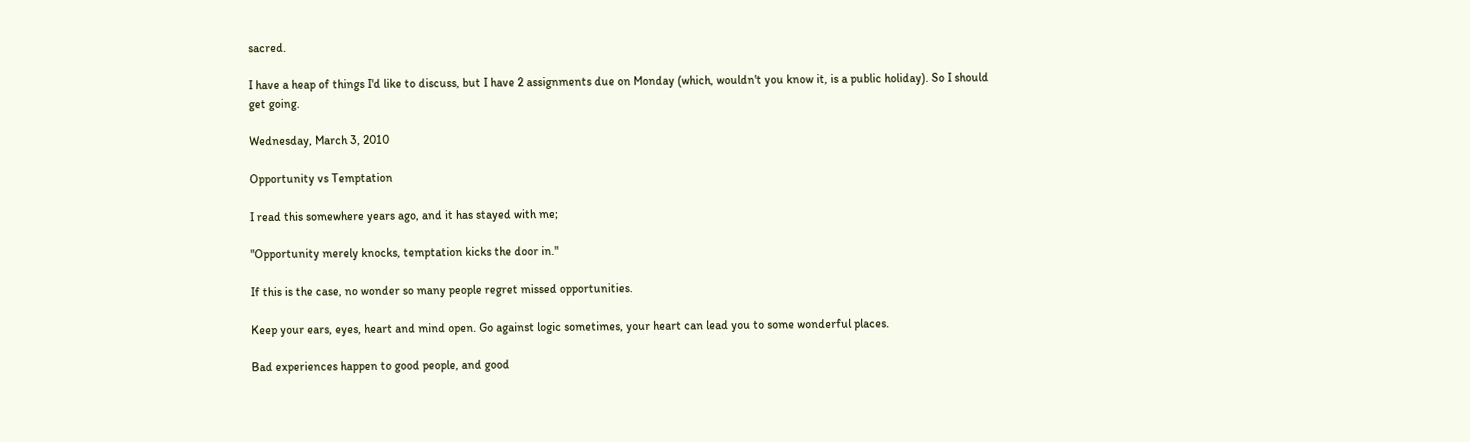sacred.

I have a heap of things I'd like to discuss, but I have 2 assignments due on Monday (which, wouldn't you know it, is a public holiday). So I should get going.

Wednesday, March 3, 2010

Opportunity vs Temptation

I read this somewhere years ago, and it has stayed with me;

"Opportunity merely knocks, temptation kicks the door in."

If this is the case, no wonder so many people regret missed opportunities.

Keep your ears, eyes, heart and mind open. Go against logic sometimes, your heart can lead you to some wonderful places.

Bad experiences happen to good people, and good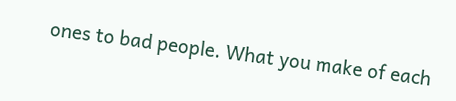ones to bad people. What you make of each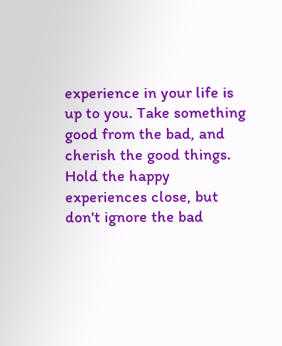experience in your life is up to you. Take something good from the bad, and cherish the good things. Hold the happy experiences close, but don't ignore the bad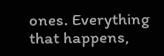ones. Everything that happens,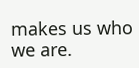makes us who we are.